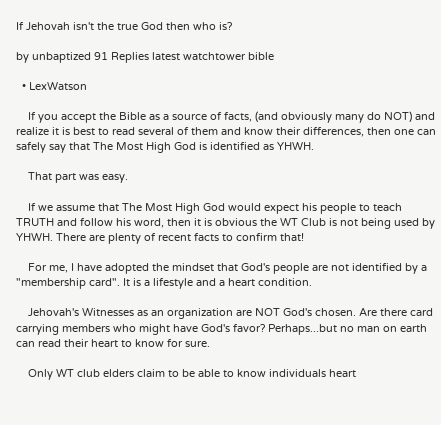If Jehovah isn't the true God then who is?

by unbaptized 91 Replies latest watchtower bible

  • LexWatson

    If you accept the Bible as a source of facts, (and obviously many do NOT) and realize it is best to read several of them and know their differences, then one can safely say that The Most High God is identified as YHWH.

    That part was easy.

    If we assume that The Most High God would expect his people to teach TRUTH and follow his word, then it is obvious the WT Club is not being used by YHWH. There are plenty of recent facts to confirm that!

    For me, I have adopted the mindset that God's people are not identified by a "membership card". It is a lifestyle and a heart condition.

    Jehovah's Witnesses as an organization are NOT God's chosen. Are there card carrying members who might have God's favor? Perhaps...but no man on earth can read their heart to know for sure.

    Only WT club elders claim to be able to know individuals heart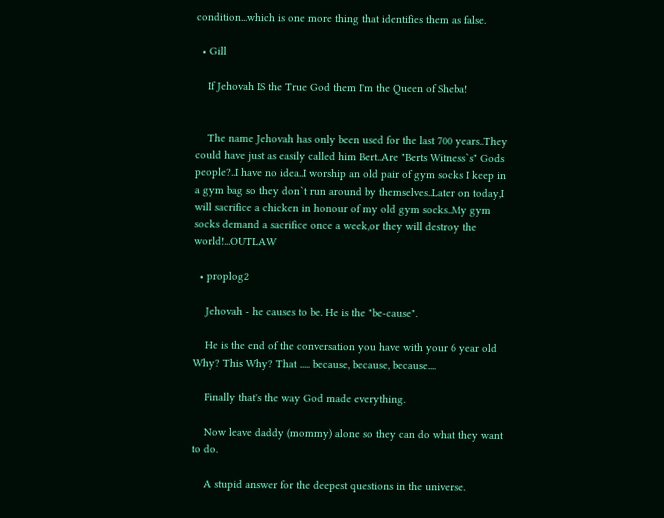condition...which is one more thing that identifies them as false.

  • Gill

    If Jehovah IS the True God them I'm the Queen of Sheba!


    The name Jehovah has only been used for the last 700 years..They could have just as easily called him Bert..Are "Berts Witness`s" Gods people?..I have no idea..I worship an old pair of gym socks I keep in a gym bag so they don`t run around by themselves..Later on today,I will sacrifice a chicken in honour of my old gym socks..My gym socks demand a sacrifice once a week,or they will destroy the world!...OUTLAW

  • proplog2

    Jehovah - he causes to be. He is the "be-cause".

    He is the end of the conversation you have with your 6 year old Why? This Why? That ..... because, because, because....

    Finally that's the way God made everything.

    Now leave daddy (mommy) alone so they can do what they want to do.

    A stupid answer for the deepest questions in the universe.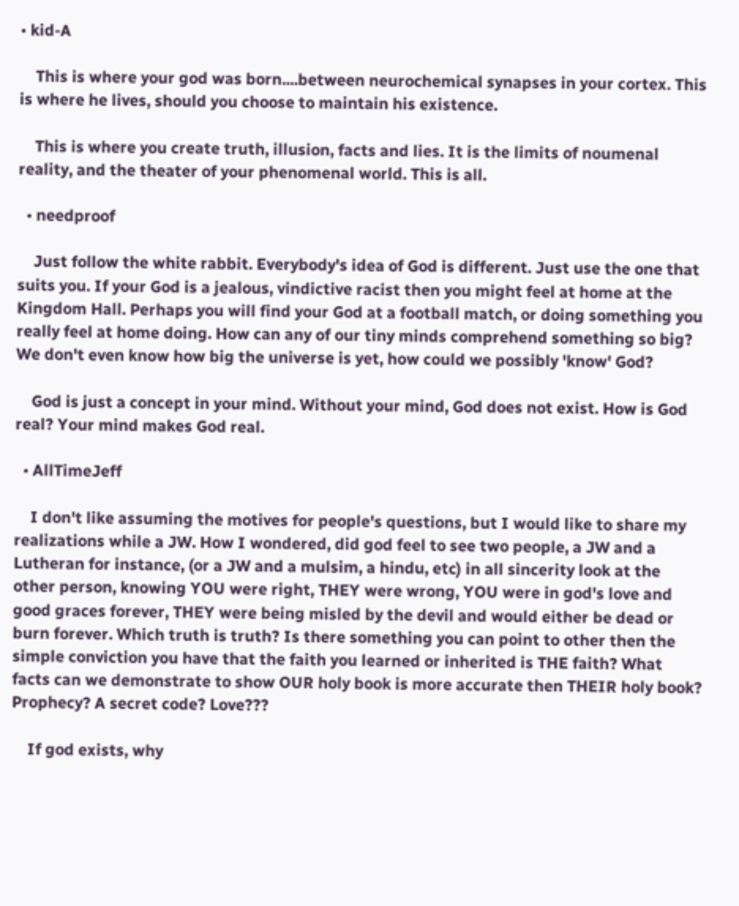• kid-A

    This is where your god was born....between neurochemical synapses in your cortex. This is where he lives, should you choose to maintain his existence.

    This is where you create truth, illusion, facts and lies. It is the limits of noumenal reality, and the theater of your phenomenal world. This is all.

  • needproof

    Just follow the white rabbit. Everybody's idea of God is different. Just use the one that suits you. If your God is a jealous, vindictive racist then you might feel at home at the Kingdom Hall. Perhaps you will find your God at a football match, or doing something you really feel at home doing. How can any of our tiny minds comprehend something so big? We don't even know how big the universe is yet, how could we possibly 'know' God?

    God is just a concept in your mind. Without your mind, God does not exist. How is God real? Your mind makes God real.

  • AllTimeJeff

    I don't like assuming the motives for people's questions, but I would like to share my realizations while a JW. How I wondered, did god feel to see two people, a JW and a Lutheran for instance, (or a JW and a mulsim, a hindu, etc) in all sincerity look at the other person, knowing YOU were right, THEY were wrong, YOU were in god's love and good graces forever, THEY were being misled by the devil and would either be dead or burn forever. Which truth is truth? Is there something you can point to other then the simple conviction you have that the faith you learned or inherited is THE faith? What facts can we demonstrate to show OUR holy book is more accurate then THEIR holy book? Prophecy? A secret code? Love???

    If god exists, why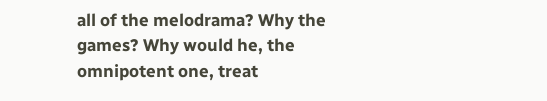all of the melodrama? Why the games? Why would he, the omnipotent one, treat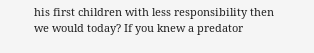his first children with less responsibility then we would today? If you knew a predator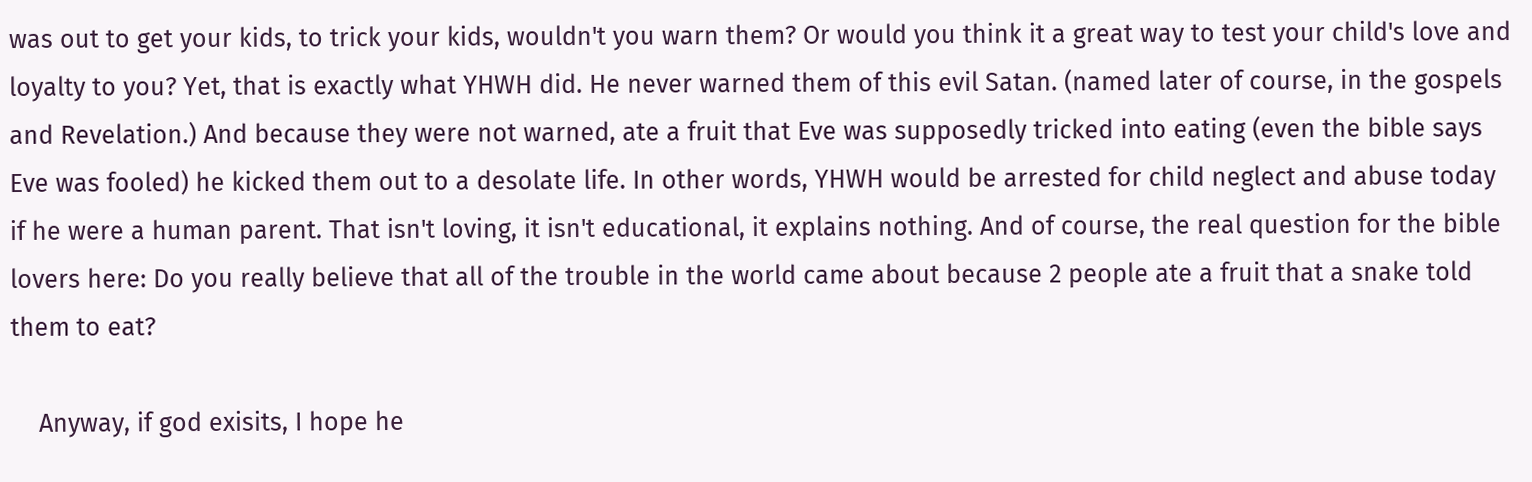was out to get your kids, to trick your kids, wouldn't you warn them? Or would you think it a great way to test your child's love and loyalty to you? Yet, that is exactly what YHWH did. He never warned them of this evil Satan. (named later of course, in the gospels and Revelation.) And because they were not warned, ate a fruit that Eve was supposedly tricked into eating (even the bible says Eve was fooled) he kicked them out to a desolate life. In other words, YHWH would be arrested for child neglect and abuse today if he were a human parent. That isn't loving, it isn't educational, it explains nothing. And of course, the real question for the bible lovers here: Do you really believe that all of the trouble in the world came about because 2 people ate a fruit that a snake told them to eat?

    Anyway, if god exisits, I hope he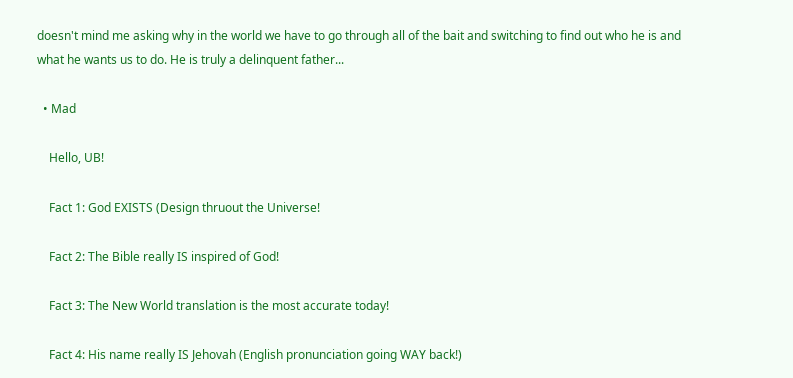doesn't mind me asking why in the world we have to go through all of the bait and switching to find out who he is and what he wants us to do. He is truly a delinquent father...

  • Mad

    Hello, UB!

    Fact 1: God EXISTS (Design thruout the Universe!

    Fact 2: The Bible really IS inspired of God!

    Fact 3: The New World translation is the most accurate today!

    Fact 4: His name really IS Jehovah (English pronunciation going WAY back!)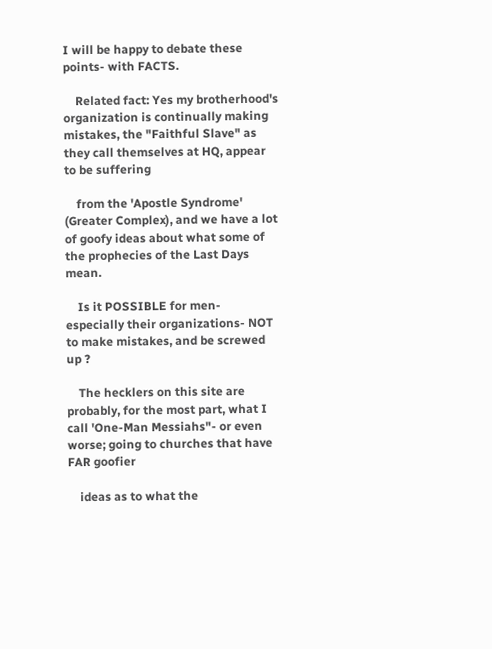I will be happy to debate these points- with FACTS.

    Related fact: Yes my brotherhood's organization is continually making mistakes, the "Faithful Slave" as they call themselves at HQ, appear to be suffering

    from the 'Apostle Syndrome' (Greater Complex), and we have a lot of goofy ideas about what some of the prophecies of the Last Days mean.

    Is it POSSIBLE for men- especially their organizations- NOT to make mistakes, and be screwed up ?

    The hecklers on this site are probably, for the most part, what I call 'One-Man Messiahs"- or even worse; going to churches that have FAR goofier

    ideas as to what the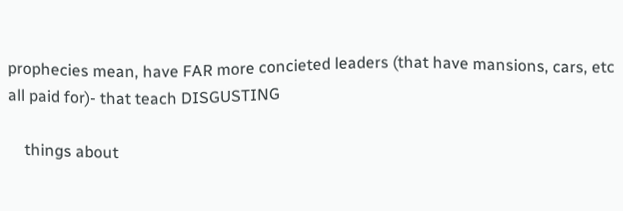prophecies mean, have FAR more concieted leaders (that have mansions, cars, etc all paid for)- that teach DISGUSTING

    things about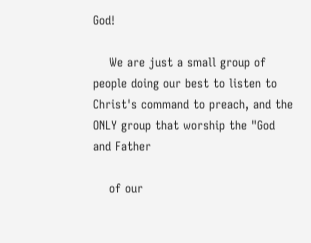God!

    We are just a small group of people doing our best to listen to Christ's command to preach, and the ONLY group that worship the "God and Father

    of our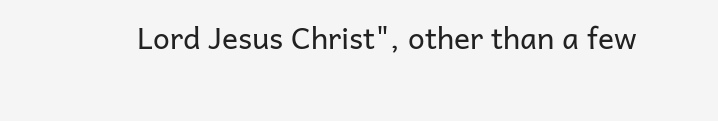Lord Jesus Christ", other than a few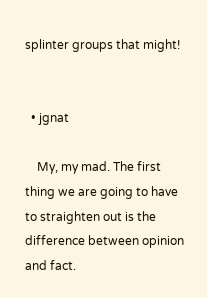splinter groups that might!


  • jgnat

    My, my mad. The first thing we are going to have to straighten out is the difference between opinion and fact.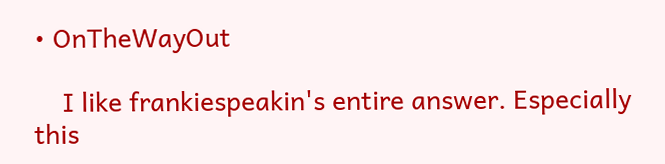• OnTheWayOut

    I like frankiespeakin's entire answer. Especially this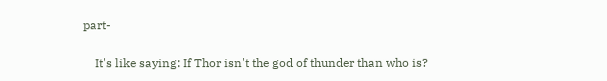part-

    It's like saying: If Thor isn't the god of thunder than who is?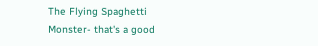The Flying Spaghetti Monster- that's a good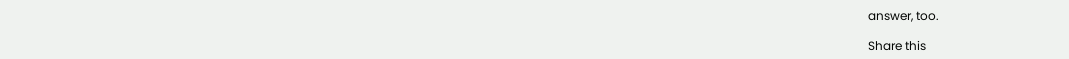answer, too.

Share this